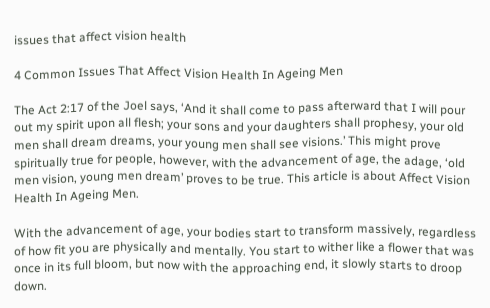issues that affect vision health

4 Common Issues That Affect Vision Health In Ageing Men

The Act 2:17 of the Joel says, ‘And it shall come to pass afterward that I will pour out my spirit upon all flesh; your sons and your daughters shall prophesy, your old men shall dream dreams, your young men shall see visions.’ This might prove spiritually true for people, however, with the advancement of age, the adage, ‘old men vision, young men dream’ proves to be true. This article is about Affect Vision Health In Ageing Men.

With the advancement of age, your bodies start to transform massively, regardless of how fit you are physically and mentally. You start to wither like a flower that was once in its full bloom, but now with the approaching end, it slowly starts to droop down.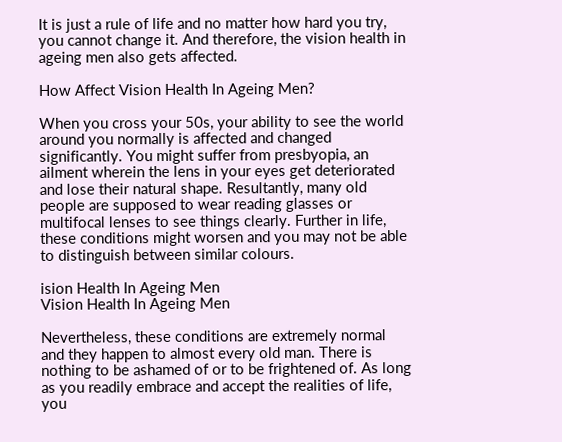It is just a rule of life and no matter how hard you try, you cannot change it. And therefore, the vision health in ageing men also gets affected.

How Affect Vision Health In Ageing Men?

When you cross your 50s, your ability to see the world around you normally is affected and changed significantly. You might suffer from presbyopia, an ailment wherein the lens in your eyes get deteriorated and lose their natural shape. Resultantly, many old people are supposed to wear reading glasses or multifocal lenses to see things clearly. Further in life, these conditions might worsen and you may not be able to distinguish between similar colours.

ision Health In Ageing Men
Vision Health In Ageing Men

Nevertheless, these conditions are extremely normal and they happen to almost every old man. There is nothing to be ashamed of or to be frightened of. As long as you readily embrace and accept the realities of life, you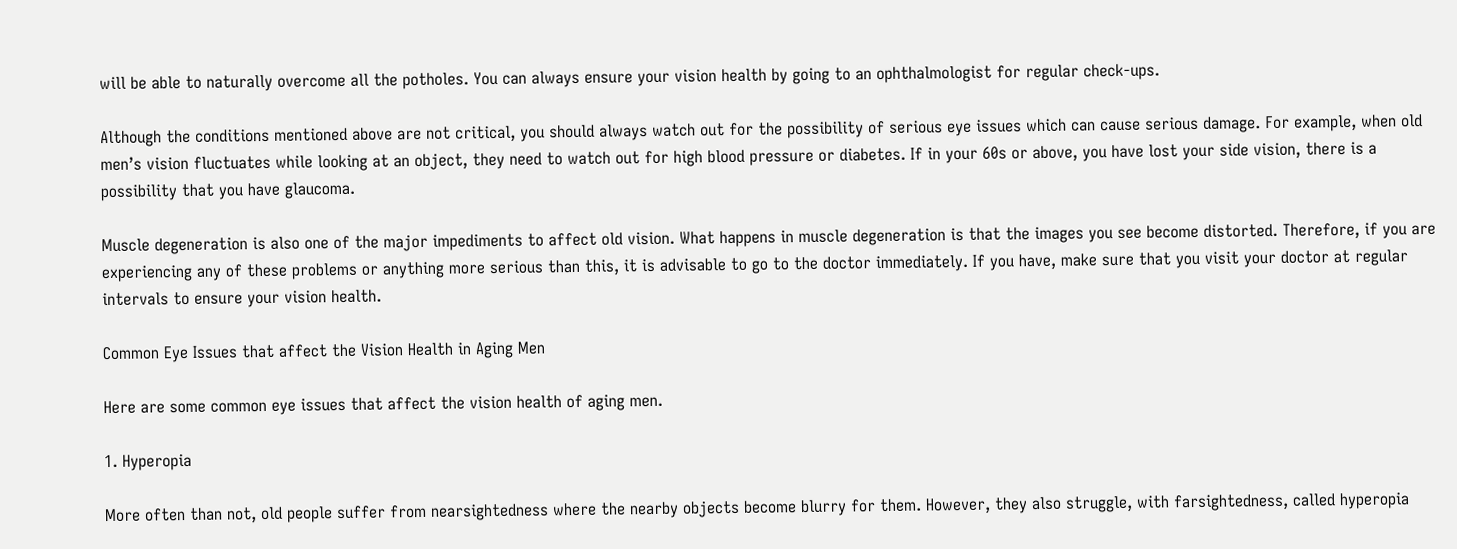will be able to naturally overcome all the potholes. You can always ensure your vision health by going to an ophthalmologist for regular check-ups.

Although the conditions mentioned above are not critical, you should always watch out for the possibility of serious eye issues which can cause serious damage. For example, when old men’s vision fluctuates while looking at an object, they need to watch out for high blood pressure or diabetes. If in your 60s or above, you have lost your side vision, there is a possibility that you have glaucoma.

Muscle degeneration is also one of the major impediments to affect old vision. What happens in muscle degeneration is that the images you see become distorted. Therefore, if you are experiencing any of these problems or anything more serious than this, it is advisable to go to the doctor immediately. If you have, make sure that you visit your doctor at regular intervals to ensure your vision health.

Common Eye Issues that affect the Vision Health in Aging Men

Here are some common eye issues that affect the vision health of aging men.

1. Hyperopia

More often than not, old people suffer from nearsightedness where the nearby objects become blurry for them. However, they also struggle, with farsightedness, called hyperopia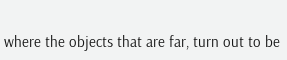where the objects that are far, turn out to be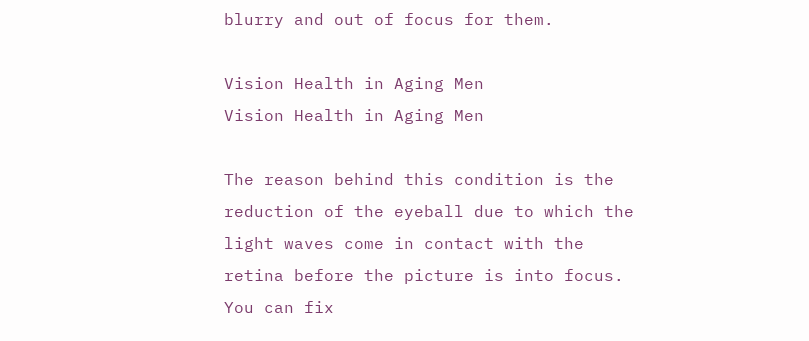blurry and out of focus for them.

Vision Health in Aging Men
Vision Health in Aging Men

The reason behind this condition is the reduction of the eyeball due to which the light waves come in contact with the retina before the picture is into focus. You can fix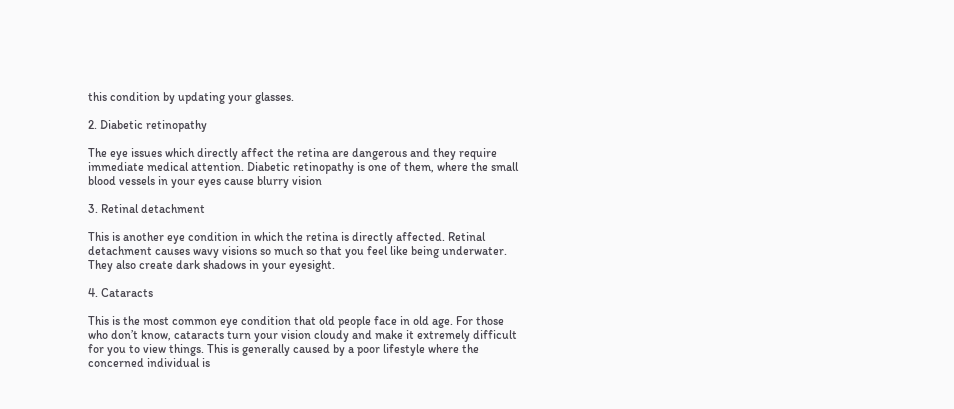this condition by updating your glasses.

2. Diabetic retinopathy

The eye issues which directly affect the retina are dangerous and they require immediate medical attention. Diabetic retinopathy is one of them, where the small blood vessels in your eyes cause blurry vision

3. Retinal detachment

This is another eye condition in which the retina is directly affected. Retinal detachment causes wavy visions so much so that you feel like being underwater. They also create dark shadows in your eyesight.

4. Cataracts

This is the most common eye condition that old people face in old age. For those who don’t know, cataracts turn your vision cloudy and make it extremely difficult for you to view things. This is generally caused by a poor lifestyle where the concerned individual is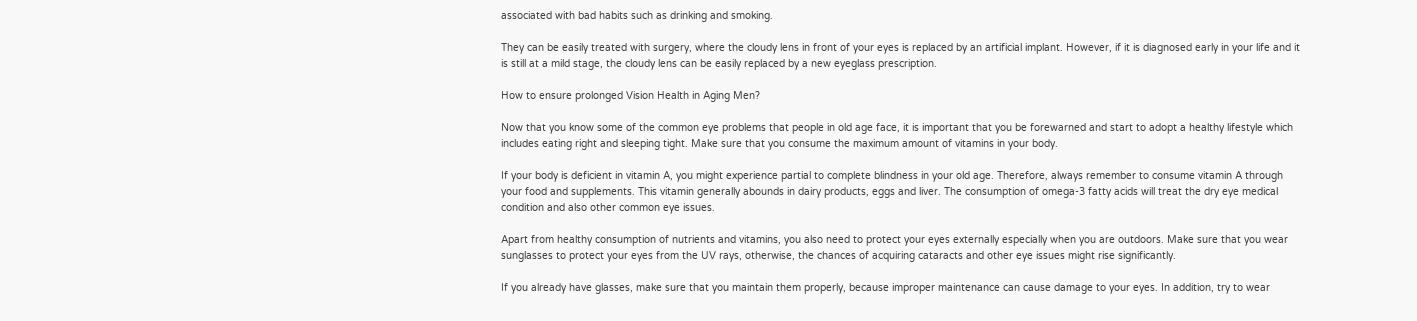associated with bad habits such as drinking and smoking.

They can be easily treated with surgery, where the cloudy lens in front of your eyes is replaced by an artificial implant. However, if it is diagnosed early in your life and it is still at a mild stage, the cloudy lens can be easily replaced by a new eyeglass prescription.

How to ensure prolonged Vision Health in Aging Men?

Now that you know some of the common eye problems that people in old age face, it is important that you be forewarned and start to adopt a healthy lifestyle which includes eating right and sleeping tight. Make sure that you consume the maximum amount of vitamins in your body.

If your body is deficient in vitamin A, you might experience partial to complete blindness in your old age. Therefore, always remember to consume vitamin A through your food and supplements. This vitamin generally abounds in dairy products, eggs and liver. The consumption of omega-3 fatty acids will treat the dry eye medical condition and also other common eye issues.

Apart from healthy consumption of nutrients and vitamins, you also need to protect your eyes externally especially when you are outdoors. Make sure that you wear sunglasses to protect your eyes from the UV rays, otherwise, the chances of acquiring cataracts and other eye issues might rise significantly.

If you already have glasses, make sure that you maintain them properly, because improper maintenance can cause damage to your eyes. In addition, try to wear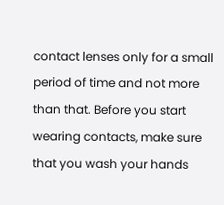contact lenses only for a small period of time and not more than that. Before you start wearing contacts, make sure that you wash your hands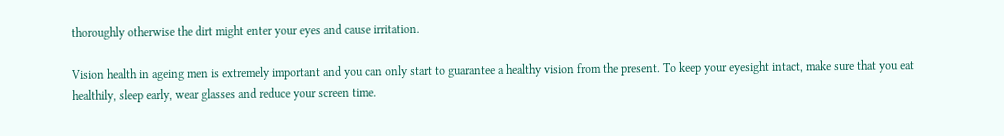thoroughly otherwise the dirt might enter your eyes and cause irritation.

Vision health in ageing men is extremely important and you can only start to guarantee a healthy vision from the present. To keep your eyesight intact, make sure that you eat healthily, sleep early, wear glasses and reduce your screen time.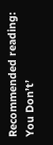Recommended reading: You Don’t’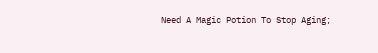Need A Magic Potion To Stop Aging;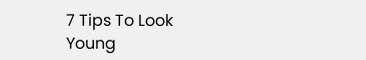7 Tips To Look Young